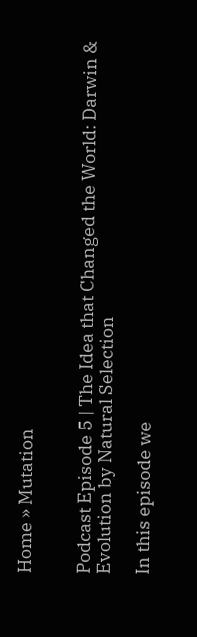Home » Mutation


Podcast Episode 5 | The Idea that Changed the World: Darwin & Evolution by Natural Selection

In this episode we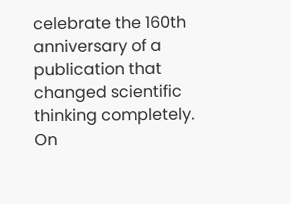celebrate the 160th anniversary of a publication that changed scientific thinking completely. On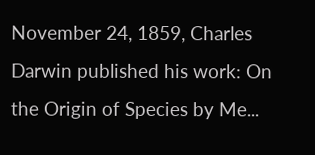November 24, 1859, Charles Darwin published his work: On the Origin of Species by Me...